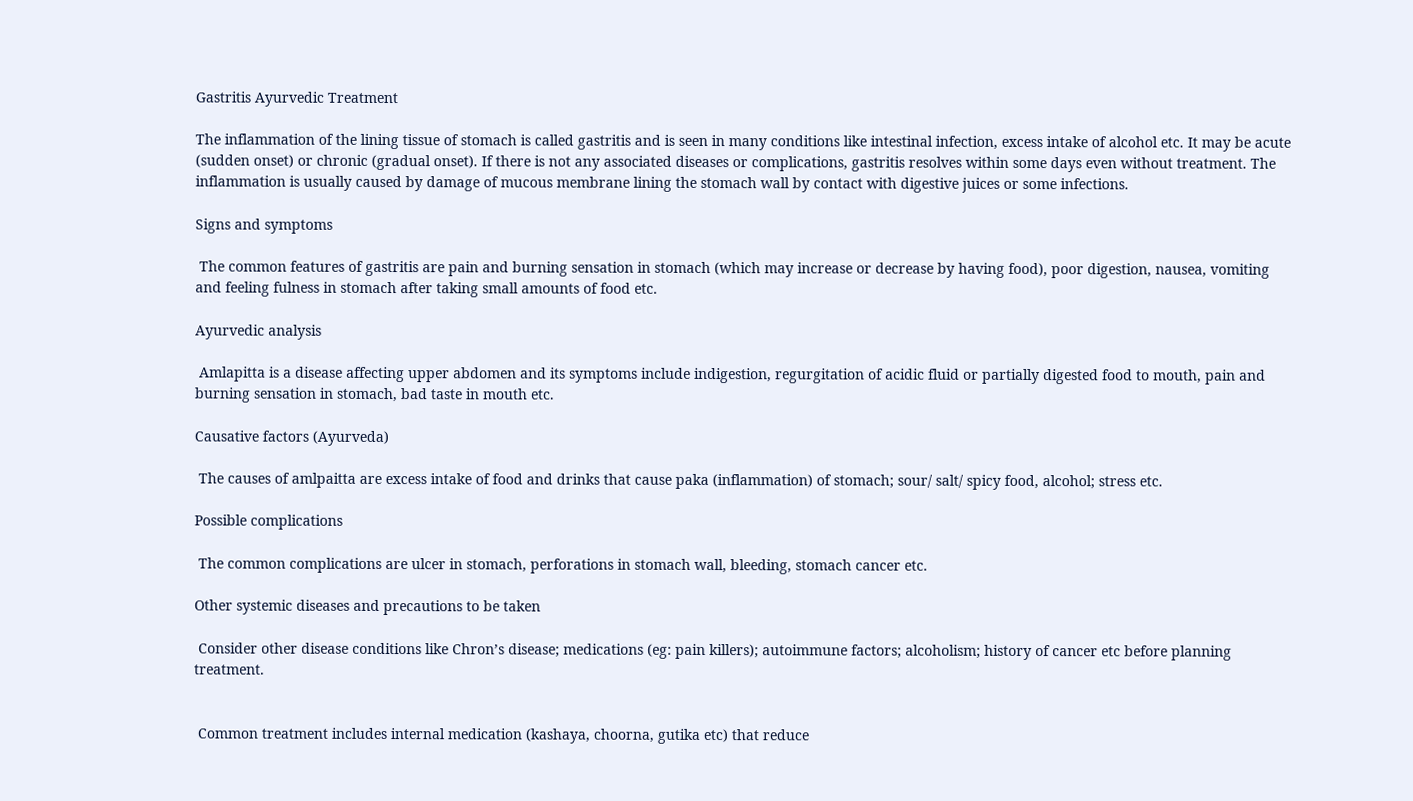Gastritis Ayurvedic Treatment

The inflammation of the lining tissue of stomach is called gastritis and is seen in many conditions like intestinal infection, excess intake of alcohol etc. It may be acute (sudden onset) or chronic (gradual onset). If there is not any associated diseases or complications, gastritis resolves within some days even without treatment. The inflammation is usually caused by damage of mucous membrane lining the stomach wall by contact with digestive juices or some infections.

Signs and symptoms

 The common features of gastritis are pain and burning sensation in stomach (which may increase or decrease by having food), poor digestion, nausea, vomiting and feeling fulness in stomach after taking small amounts of food etc.

Ayurvedic analysis

 Amlapitta is a disease affecting upper abdomen and its symptoms include indigestion, regurgitation of acidic fluid or partially digested food to mouth, pain and burning sensation in stomach, bad taste in mouth etc.

Causative factors (Ayurveda)

 The causes of amlpaitta are excess intake of food and drinks that cause paka (inflammation) of stomach; sour/ salt/ spicy food, alcohol; stress etc.

Possible complications

 The common complications are ulcer in stomach, perforations in stomach wall, bleeding, stomach cancer etc.

Other systemic diseases and precautions to be taken

 Consider other disease conditions like Chron’s disease; medications (eg: pain killers); autoimmune factors; alcoholism; history of cancer etc before planning treatment.


 Common treatment includes internal medication (kashaya, choorna, gutika etc) that reduce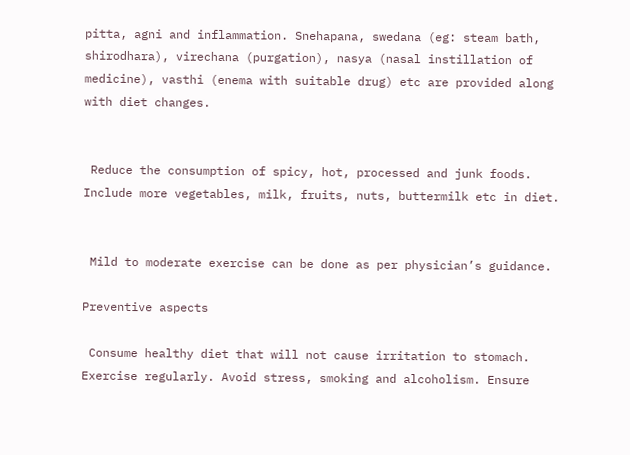pitta, agni and inflammation. Snehapana, swedana (eg: steam bath, shirodhara), virechana (purgation), nasya (nasal instillation of medicine), vasthi (enema with suitable drug) etc are provided along with diet changes.


 Reduce the consumption of spicy, hot, processed and junk foods. Include more vegetables, milk, fruits, nuts, buttermilk etc in diet.


 Mild to moderate exercise can be done as per physician’s guidance.

Preventive aspects

 Consume healthy diet that will not cause irritation to stomach. Exercise regularly. Avoid stress, smoking and alcoholism. Ensure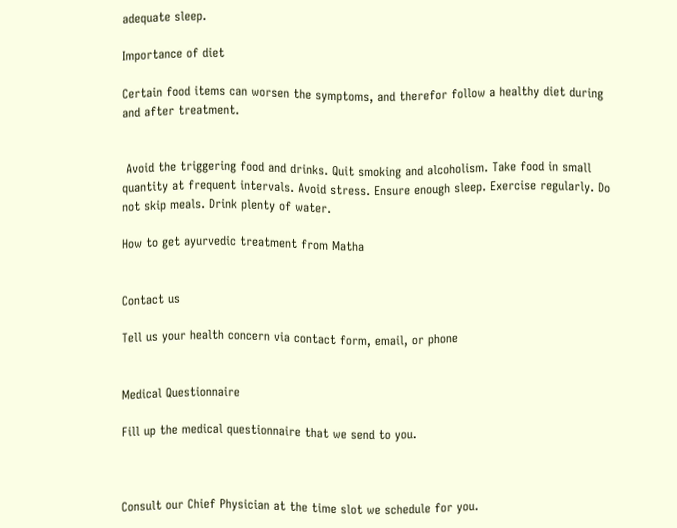adequate sleep.

Importance of diet

Certain food items can worsen the symptoms, and therefor follow a healthy diet during and after treatment.


 Avoid the triggering food and drinks. Quit smoking and alcoholism. Take food in small quantity at frequent intervals. Avoid stress. Ensure enough sleep. Exercise regularly. Do not skip meals. Drink plenty of water.

How to get ayurvedic treatment from Matha


Contact us

Tell us your health concern via contact form, email, or phone


Medical Questionnaire

Fill up the medical questionnaire that we send to you.



Consult our Chief Physician at the time slot we schedule for you.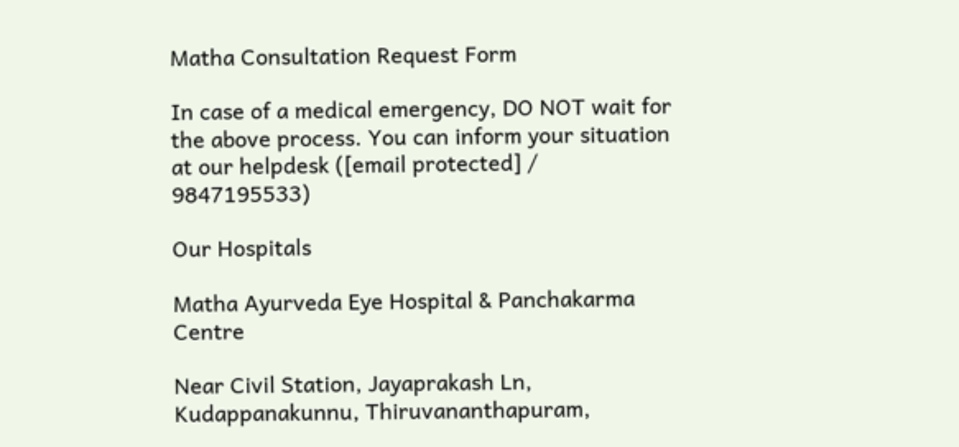Matha Consultation Request Form

In case of a medical emergency, DO NOT wait for the above process. You can inform your situation at our helpdesk ([email protected] / 9847195533)

Our Hospitals

Matha Ayurveda Eye Hospital & Panchakarma Centre

Near Civil Station, Jayaprakash Ln, Kudappanakunnu, Thiruvananthapuram,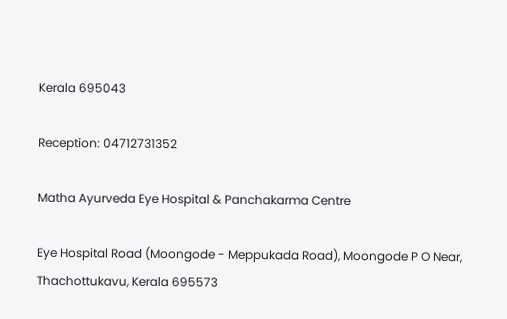Kerala 695043

Reception: 04712731352

Matha Ayurveda Eye Hospital & Panchakarma Centre

Eye Hospital Road (Moongode - Meppukada Road), Moongode P O Near, Thachottukavu, Kerala 695573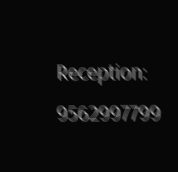Reception: 9562997799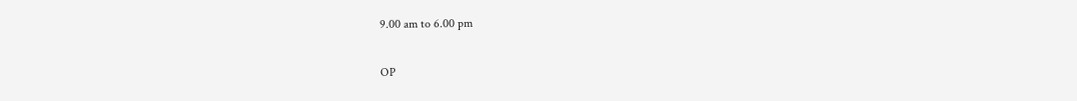9.00 am to 6.00 pm

OP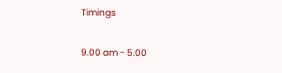Timings

9.00 am - 5.00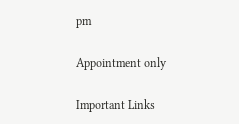pm

Appointment only

Important Links